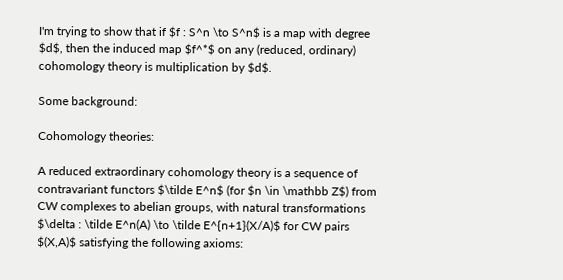I'm trying to show that if $f : S^n \to S^n$ is a map with degree $d$, then the induced map $f^*$ on any (reduced, ordinary) cohomology theory is multiplication by $d$.

Some background:

Cohomology theories:

A reduced extraordinary cohomology theory is a sequence of contravariant functors $\tilde E^n$ (for $n \in \mathbb Z$) from CW complexes to abelian groups, with natural transformations $\delta : \tilde E^n(A) \to \tilde E^{n+1}(X/A)$ for CW pairs $(X,A)$ satisfying the following axioms: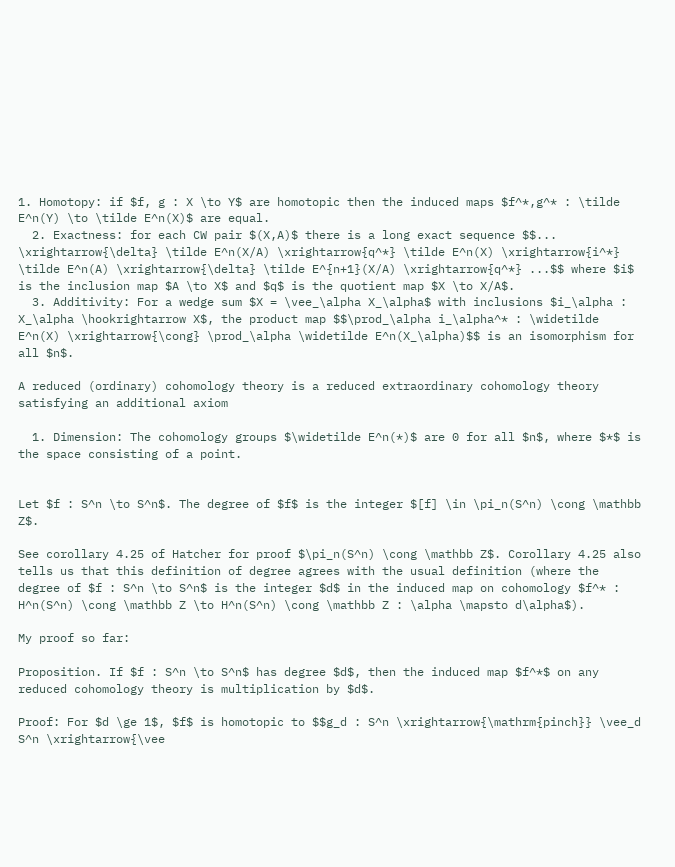1. Homotopy: if $f, g : X \to Y$ are homotopic then the induced maps $f^*,g^* : \tilde E^n(Y) \to \tilde E^n(X)$ are equal.
  2. Exactness: for each CW pair $(X,A)$ there is a long exact sequence $$... \xrightarrow{\delta} \tilde E^n(X/A) \xrightarrow{q^*} \tilde E^n(X) \xrightarrow{i^*} \tilde E^n(A) \xrightarrow{\delta} \tilde E^{n+1}(X/A) \xrightarrow{q^*} ...$$ where $i$ is the inclusion map $A \to X$ and $q$ is the quotient map $X \to X/A$.
  3. Additivity: For a wedge sum $X = \vee_\alpha X_\alpha$ with inclusions $i_\alpha : X_\alpha \hookrightarrow X$, the product map $$\prod_\alpha i_\alpha^* : \widetilde E^n(X) \xrightarrow{\cong} \prod_\alpha \widetilde E^n(X_\alpha)$$ is an isomorphism for all $n$.

A reduced (ordinary) cohomology theory is a reduced extraordinary cohomology theory satisfying an additional axiom

  1. Dimension: The cohomology groups $\widetilde E^n(*)$ are 0 for all $n$, where $*$ is the space consisting of a point.


Let $f : S^n \to S^n$. The degree of $f$ is the integer $[f] \in \pi_n(S^n) \cong \mathbb Z$.

See corollary 4.25 of Hatcher for proof $\pi_n(S^n) \cong \mathbb Z$. Corollary 4.25 also tells us that this definition of degree agrees with the usual definition (where the degree of $f : S^n \to S^n$ is the integer $d$ in the induced map on cohomology $f^* : H^n(S^n) \cong \mathbb Z \to H^n(S^n) \cong \mathbb Z : \alpha \mapsto d\alpha$).

My proof so far:

Proposition. If $f : S^n \to S^n$ has degree $d$, then the induced map $f^*$ on any reduced cohomology theory is multiplication by $d$.

Proof: For $d \ge 1$, $f$ is homotopic to $$g_d : S^n \xrightarrow{\mathrm{pinch}} \vee_d S^n \xrightarrow{\vee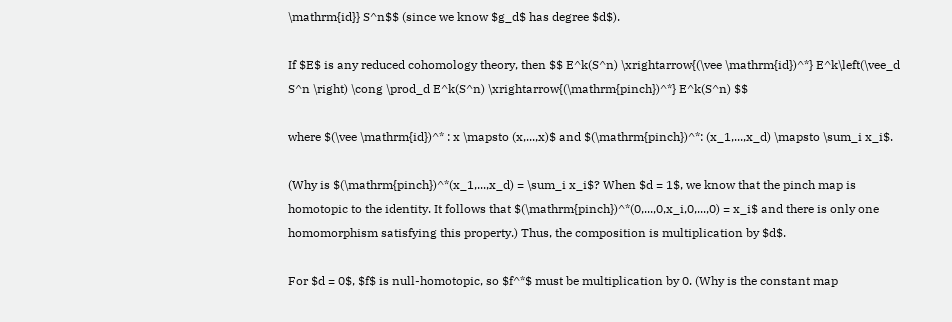\mathrm{id}} S^n$$ (since we know $g_d$ has degree $d$).

If $E$ is any reduced cohomology theory, then $$ E^k(S^n) \xrightarrow{(\vee \mathrm{id})^*} E^k\left(\vee_d S^n \right) \cong \prod_d E^k(S^n) \xrightarrow{(\mathrm{pinch})^*} E^k(S^n) $$

where $(\vee \mathrm{id})^* : x \mapsto (x,...,x)$ and $(\mathrm{pinch})^*: (x_1,...,x_d) \mapsto \sum_i x_i$.

(Why is $(\mathrm{pinch})^*(x_1,...,x_d) = \sum_i x_i$? When $d = 1$, we know that the pinch map is homotopic to the identity. It follows that $(\mathrm{pinch})^*(0,...,0,x_i,0,...,0) = x_i$ and there is only one homomorphism satisfying this property.) Thus, the composition is multiplication by $d$.

For $d = 0$, $f$ is null-homotopic, so $f^*$ must be multiplication by 0. (Why is the constant map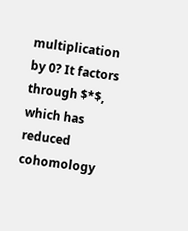multiplication by 0? It factors through $*$, which has reduced cohomology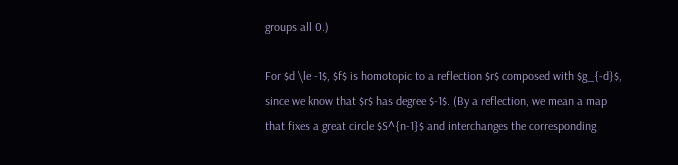groups all 0.)

For $d \le -1$, $f$ is homotopic to a reflection $r$ composed with $g_{-d}$, since we know that $r$ has degree $-1$. (By a reflection, we mean a map that fixes a great circle $S^{n-1}$ and interchanges the corresponding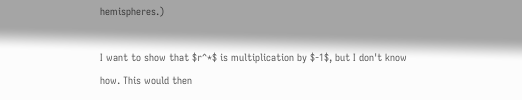hemispheres.)

I want to show that $r^*$ is multiplication by $-1$, but I don't know how. This would then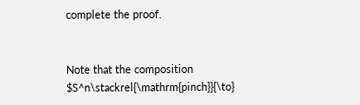complete the proof.


Note that the composition $S^n\stackrel{\mathrm{pinch}}{\to}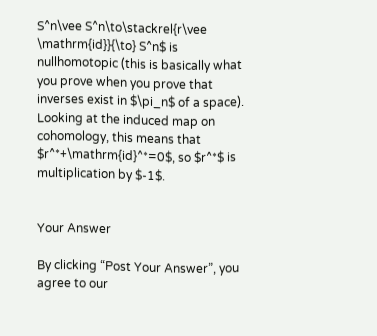S^n\vee S^n\to\stackrel{r\vee \mathrm{id}}{\to} S^n$ is nullhomotopic (this is basically what you prove when you prove that inverses exist in $\pi_n$ of a space). Looking at the induced map on cohomology, this means that $r^*+\mathrm{id}^*=0$, so $r^*$ is multiplication by $-1$.


Your Answer

By clicking “Post Your Answer”, you agree to our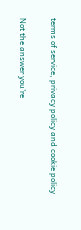terms of service, privacy policy and cookie policy

Not the answer you're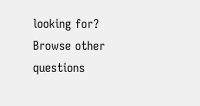looking for? Browse other questions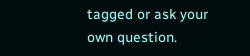tagged or ask your own question.